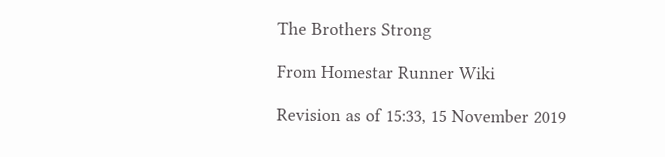The Brothers Strong

From Homestar Runner Wiki

Revision as of 15:33, 15 November 2019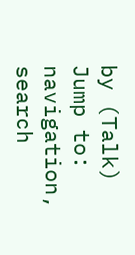by (Talk)
Jump to: navigation, search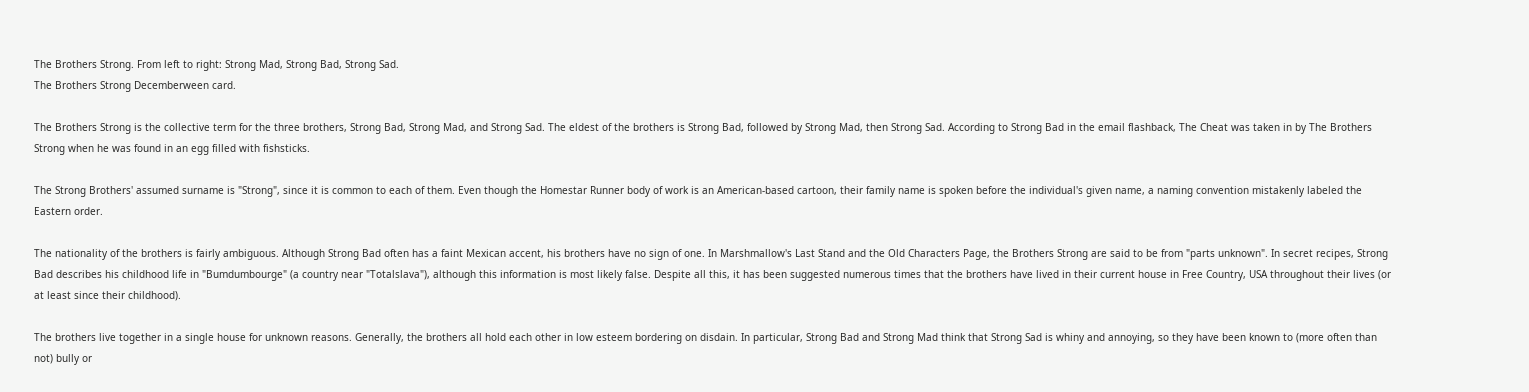The Brothers Strong. From left to right: Strong Mad, Strong Bad, Strong Sad.
The Brothers Strong Decemberween card.

The Brothers Strong is the collective term for the three brothers, Strong Bad, Strong Mad, and Strong Sad. The eldest of the brothers is Strong Bad, followed by Strong Mad, then Strong Sad. According to Strong Bad in the email flashback, The Cheat was taken in by The Brothers Strong when he was found in an egg filled with fishsticks.

The Strong Brothers' assumed surname is "Strong", since it is common to each of them. Even though the Homestar Runner body of work is an American-based cartoon, their family name is spoken before the individual's given name, a naming convention mistakenly labeled the Eastern order.

The nationality of the brothers is fairly ambiguous. Although Strong Bad often has a faint Mexican accent, his brothers have no sign of one. In Marshmallow's Last Stand and the Old Characters Page, the Brothers Strong are said to be from "parts unknown". In secret recipes, Strong Bad describes his childhood life in "Bumdumbourge" (a country near "Totalslava"), although this information is most likely false. Despite all this, it has been suggested numerous times that the brothers have lived in their current house in Free Country, USA throughout their lives (or at least since their childhood).

The brothers live together in a single house for unknown reasons. Generally, the brothers all hold each other in low esteem bordering on disdain. In particular, Strong Bad and Strong Mad think that Strong Sad is whiny and annoying, so they have been known to (more often than not) bully or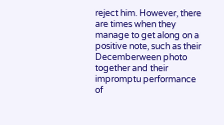reject him. However, there are times when they manage to get along on a positive note, such as their Decemberween photo together and their impromptu performance of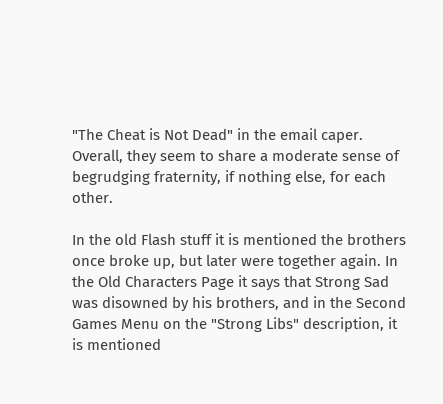"The Cheat is Not Dead" in the email caper. Overall, they seem to share a moderate sense of begrudging fraternity, if nothing else, for each other.

In the old Flash stuff it is mentioned the brothers once broke up, but later were together again. In the Old Characters Page it says that Strong Sad was disowned by his brothers, and in the Second Games Menu on the "Strong Libs" description, it is mentioned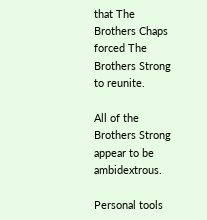that The Brothers Chaps forced The Brothers Strong to reunite.

All of the Brothers Strong appear to be ambidextrous.

Personal tools